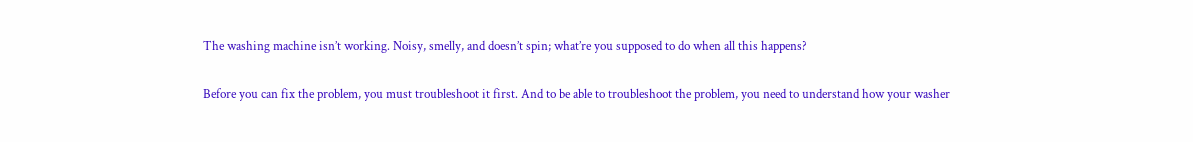The washing machine isn’t working. Noisy, smelly, and doesn’t spin; what’re you supposed to do when all this happens?

Before you can fix the problem, you must troubleshoot it first. And to be able to troubleshoot the problem, you need to understand how your washer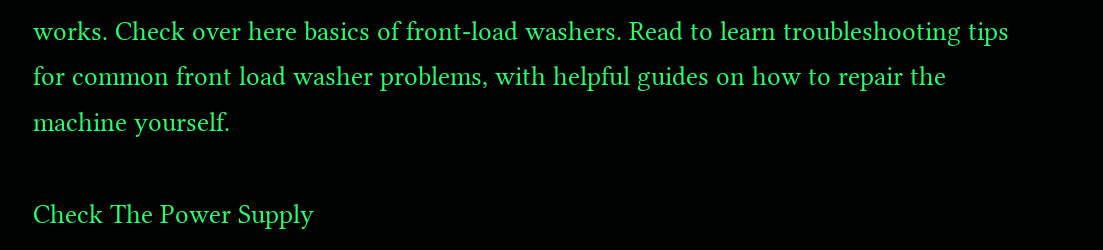works. Check over here basics of front-load washers. Read to learn troubleshooting tips for common front load washer problems, with helpful guides on how to repair the machine yourself.

Check The Power Supply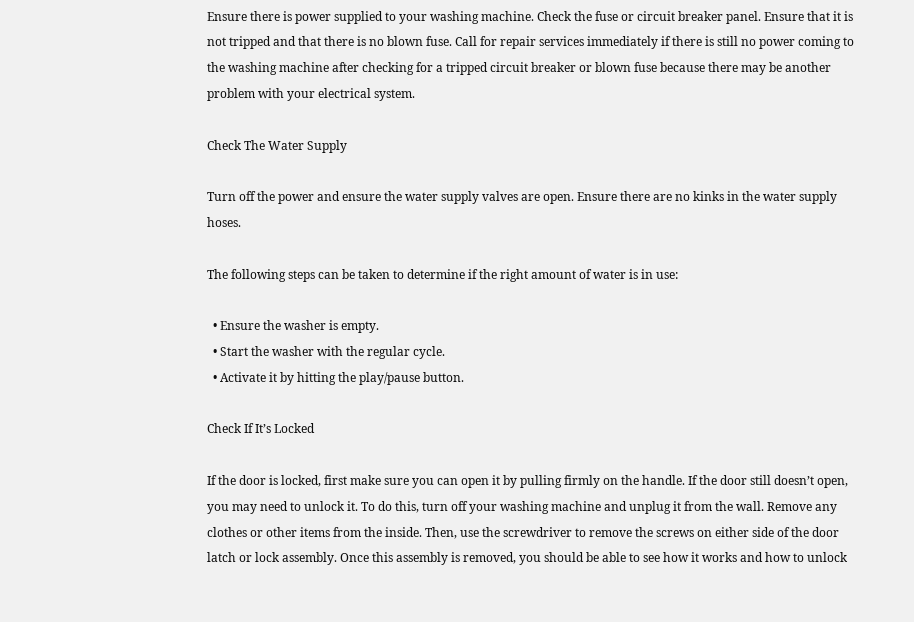Ensure there is power supplied to your washing machine. Check the fuse or circuit breaker panel. Ensure that it is not tripped and that there is no blown fuse. Call for repair services immediately if there is still no power coming to the washing machine after checking for a tripped circuit breaker or blown fuse because there may be another problem with your electrical system.

Check The Water Supply

Turn off the power and ensure the water supply valves are open. Ensure there are no kinks in the water supply hoses.

The following steps can be taken to determine if the right amount of water is in use:

  • Ensure the washer is empty.
  • Start the washer with the regular cycle.
  • Activate it by hitting the play/pause button.

Check If It’s Locked

If the door is locked, first make sure you can open it by pulling firmly on the handle. If the door still doesn’t open, you may need to unlock it. To do this, turn off your washing machine and unplug it from the wall. Remove any clothes or other items from the inside. Then, use the screwdriver to remove the screws on either side of the door latch or lock assembly. Once this assembly is removed, you should be able to see how it works and how to unlock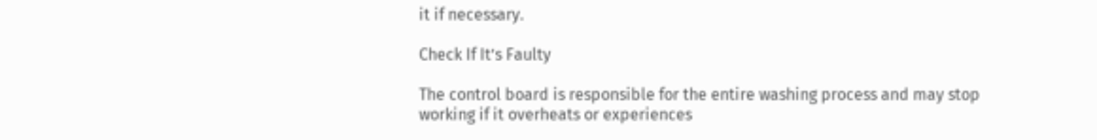it if necessary.

Check If It’s Faulty

The control board is responsible for the entire washing process and may stop working if it overheats or experiences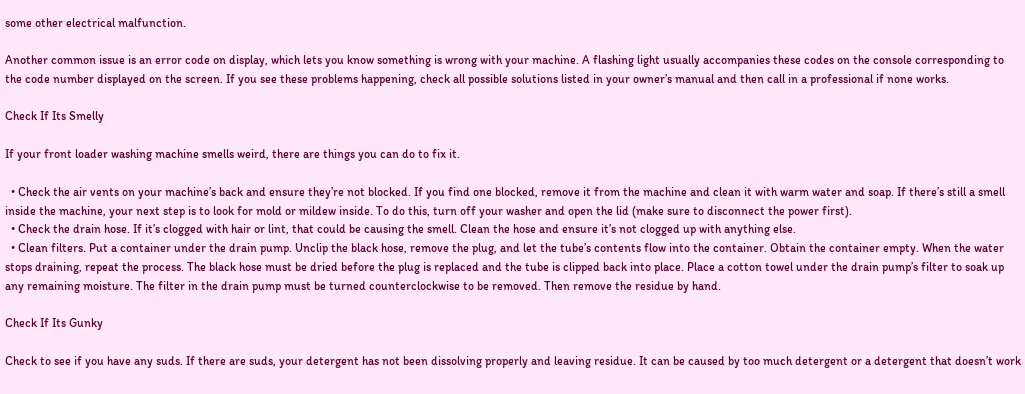some other electrical malfunction.

Another common issue is an error code on display, which lets you know something is wrong with your machine. A flashing light usually accompanies these codes on the console corresponding to the code number displayed on the screen. If you see these problems happening, check all possible solutions listed in your owner’s manual and then call in a professional if none works.

Check If Its Smelly

If your front loader washing machine smells weird, there are things you can do to fix it.

  • Check the air vents on your machine’s back and ensure they’re not blocked. If you find one blocked, remove it from the machine and clean it with warm water and soap. If there’s still a smell inside the machine, your next step is to look for mold or mildew inside. To do this, turn off your washer and open the lid (make sure to disconnect the power first).
  • Check the drain hose. If it’s clogged with hair or lint, that could be causing the smell. Clean the hose and ensure it’s not clogged up with anything else.
  • Clean filters. Put a container under the drain pump. Unclip the black hose, remove the plug, and let the tube’s contents flow into the container. Obtain the container empty. When the water stops draining, repeat the process. The black hose must be dried before the plug is replaced and the tube is clipped back into place. Place a cotton towel under the drain pump’s filter to soak up any remaining moisture. The filter in the drain pump must be turned counterclockwise to be removed. Then remove the residue by hand.

Check If Its Gunky

Check to see if you have any suds. If there are suds, your detergent has not been dissolving properly and leaving residue. It can be caused by too much detergent or a detergent that doesn’t work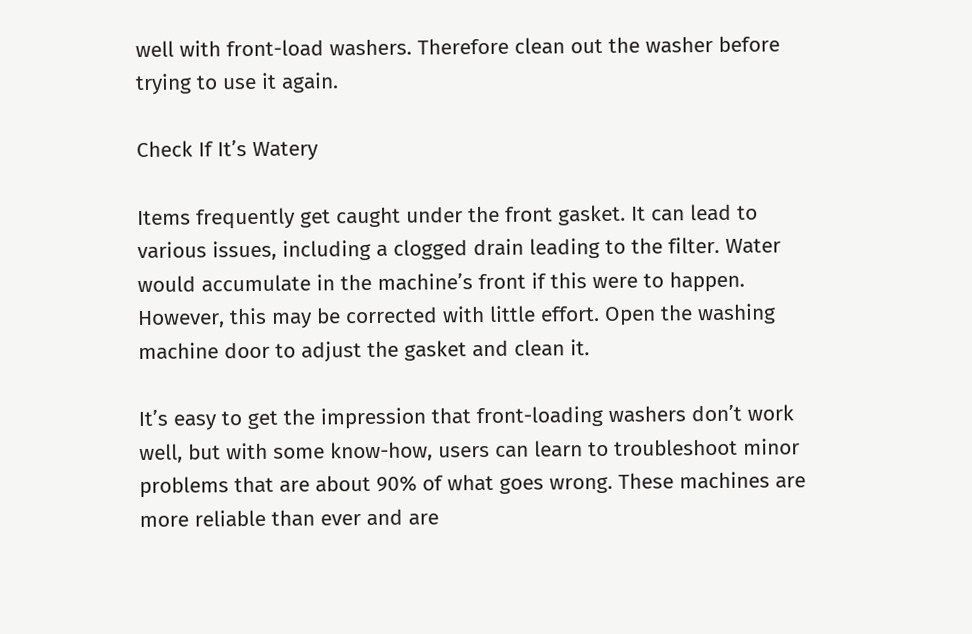well with front-load washers. Therefore clean out the washer before trying to use it again.

Check If It’s Watery

Items frequently get caught under the front gasket. It can lead to various issues, including a clogged drain leading to the filter. Water would accumulate in the machine’s front if this were to happen. However, this may be corrected with little effort. Open the washing machine door to adjust the gasket and clean it.

It’s easy to get the impression that front-loading washers don’t work well, but with some know-how, users can learn to troubleshoot minor problems that are about 90% of what goes wrong. These machines are more reliable than ever and are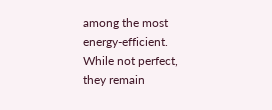among the most energy-efficient. While not perfect, they remain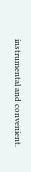instrumental and convenient.